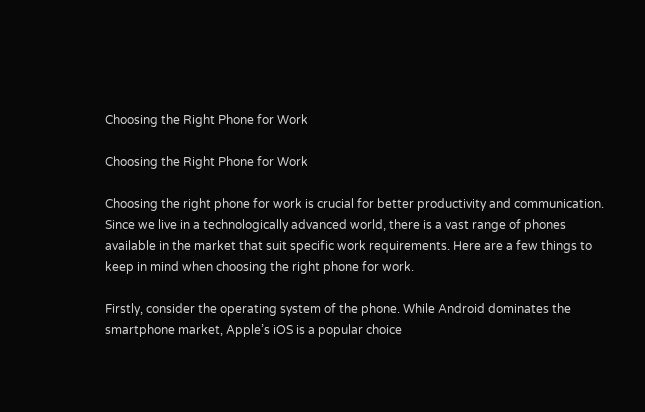Choosing the Right Phone for Work

Choosing the Right Phone for Work

Choosing the right phone for work is crucial for better productivity and communication. Since we live in a technologically advanced world, there is a vast range of phones available in the market that suit specific work requirements. Here are a few things to keep in mind when choosing the right phone for work.

Firstly, consider the operating system of the phone. While Android dominates the smartphone market, Apple’s iOS is a popular choice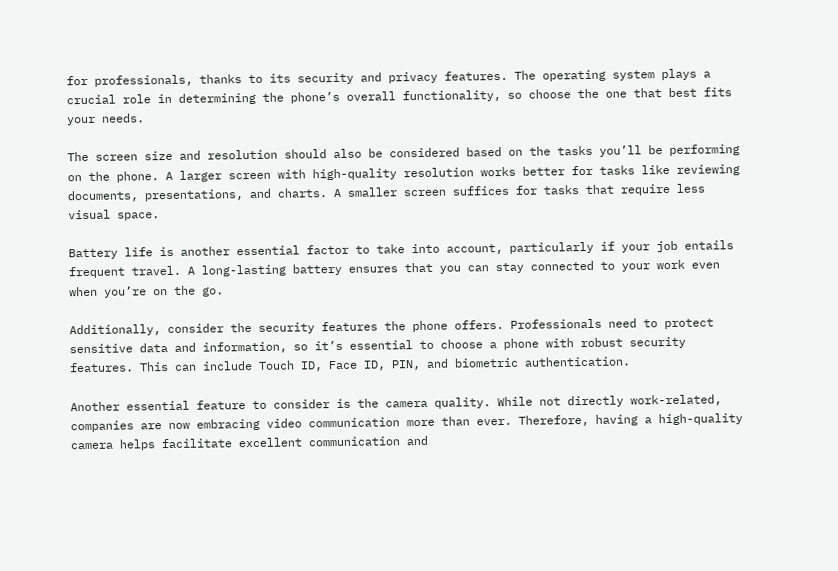for professionals, thanks to its security and privacy features. The operating system plays a crucial role in determining the phone’s overall functionality, so choose the one that best fits your needs.

The screen size and resolution should also be considered based on the tasks you’ll be performing on the phone. A larger screen with high-quality resolution works better for tasks like reviewing documents, presentations, and charts. A smaller screen suffices for tasks that require less visual space.

Battery life is another essential factor to take into account, particularly if your job entails frequent travel. A long-lasting battery ensures that you can stay connected to your work even when you’re on the go.

Additionally, consider the security features the phone offers. Professionals need to protect sensitive data and information, so it’s essential to choose a phone with robust security features. This can include Touch ID, Face ID, PIN, and biometric authentication.

Another essential feature to consider is the camera quality. While not directly work-related, companies are now embracing video communication more than ever. Therefore, having a high-quality camera helps facilitate excellent communication and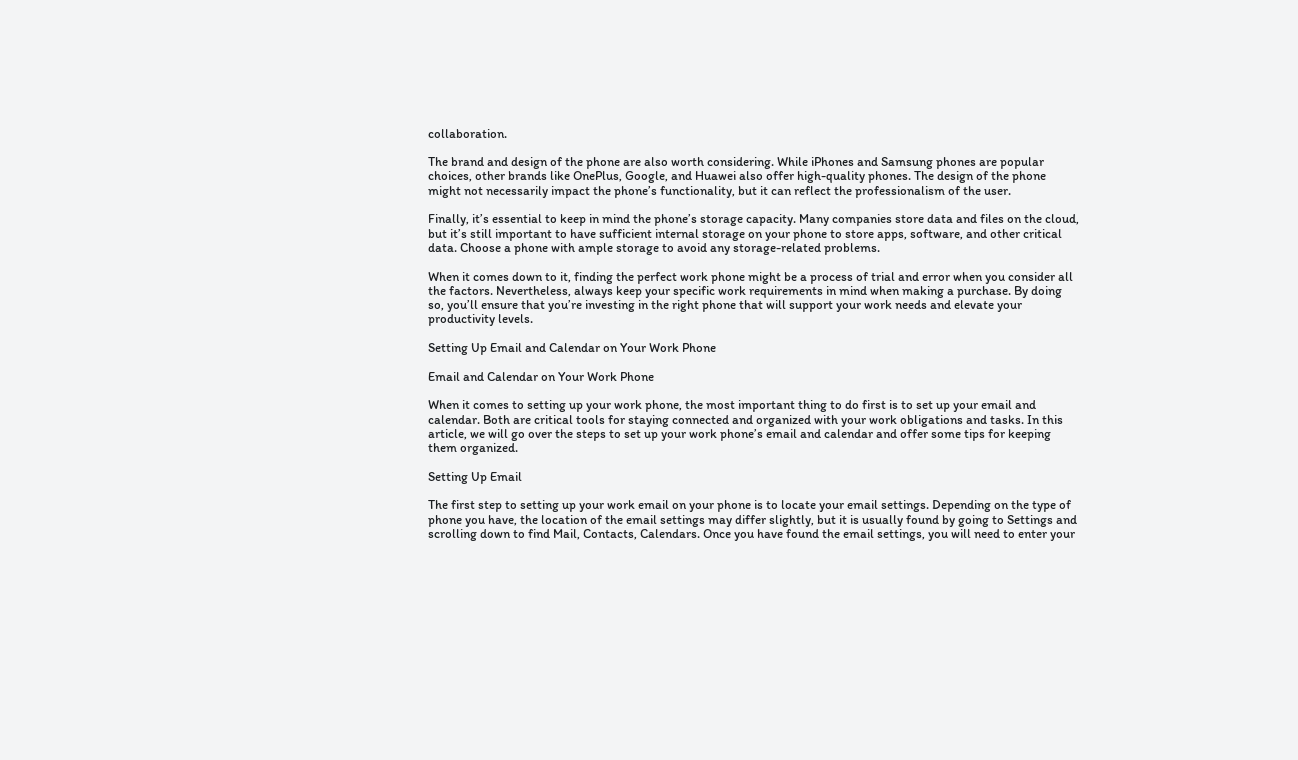collaboration.

The brand and design of the phone are also worth considering. While iPhones and Samsung phones are popular choices, other brands like OnePlus, Google, and Huawei also offer high-quality phones. The design of the phone might not necessarily impact the phone’s functionality, but it can reflect the professionalism of the user.

Finally, it’s essential to keep in mind the phone’s storage capacity. Many companies store data and files on the cloud, but it’s still important to have sufficient internal storage on your phone to store apps, software, and other critical data. Choose a phone with ample storage to avoid any storage-related problems.

When it comes down to it, finding the perfect work phone might be a process of trial and error when you consider all the factors. Nevertheless, always keep your specific work requirements in mind when making a purchase. By doing so, you’ll ensure that you’re investing in the right phone that will support your work needs and elevate your productivity levels.

Setting Up Email and Calendar on Your Work Phone

Email and Calendar on Your Work Phone

When it comes to setting up your work phone, the most important thing to do first is to set up your email and calendar. Both are critical tools for staying connected and organized with your work obligations and tasks. In this article, we will go over the steps to set up your work phone’s email and calendar and offer some tips for keeping them organized.

Setting Up Email

The first step to setting up your work email on your phone is to locate your email settings. Depending on the type of phone you have, the location of the email settings may differ slightly, but it is usually found by going to Settings and scrolling down to find Mail, Contacts, Calendars. Once you have found the email settings, you will need to enter your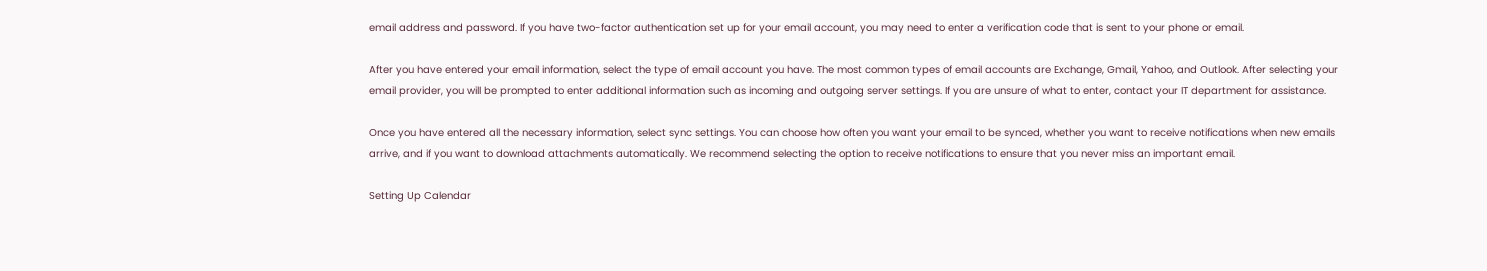email address and password. If you have two-factor authentication set up for your email account, you may need to enter a verification code that is sent to your phone or email.

After you have entered your email information, select the type of email account you have. The most common types of email accounts are Exchange, Gmail, Yahoo, and Outlook. After selecting your email provider, you will be prompted to enter additional information such as incoming and outgoing server settings. If you are unsure of what to enter, contact your IT department for assistance.

Once you have entered all the necessary information, select sync settings. You can choose how often you want your email to be synced, whether you want to receive notifications when new emails arrive, and if you want to download attachments automatically. We recommend selecting the option to receive notifications to ensure that you never miss an important email.

Setting Up Calendar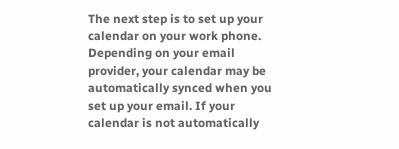The next step is to set up your calendar on your work phone. Depending on your email provider, your calendar may be automatically synced when you set up your email. If your calendar is not automatically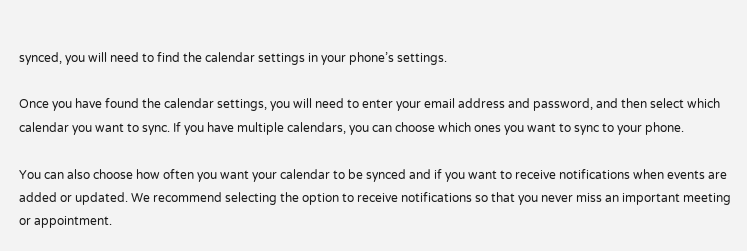synced, you will need to find the calendar settings in your phone’s settings.

Once you have found the calendar settings, you will need to enter your email address and password, and then select which calendar you want to sync. If you have multiple calendars, you can choose which ones you want to sync to your phone.

You can also choose how often you want your calendar to be synced and if you want to receive notifications when events are added or updated. We recommend selecting the option to receive notifications so that you never miss an important meeting or appointment.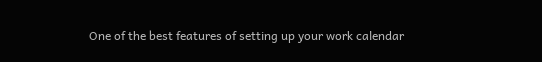One of the best features of setting up your work calendar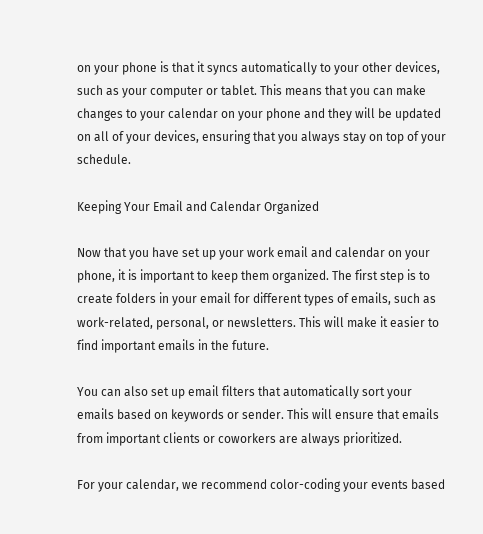on your phone is that it syncs automatically to your other devices, such as your computer or tablet. This means that you can make changes to your calendar on your phone and they will be updated on all of your devices, ensuring that you always stay on top of your schedule.

Keeping Your Email and Calendar Organized

Now that you have set up your work email and calendar on your phone, it is important to keep them organized. The first step is to create folders in your email for different types of emails, such as work-related, personal, or newsletters. This will make it easier to find important emails in the future.

You can also set up email filters that automatically sort your emails based on keywords or sender. This will ensure that emails from important clients or coworkers are always prioritized.

For your calendar, we recommend color-coding your events based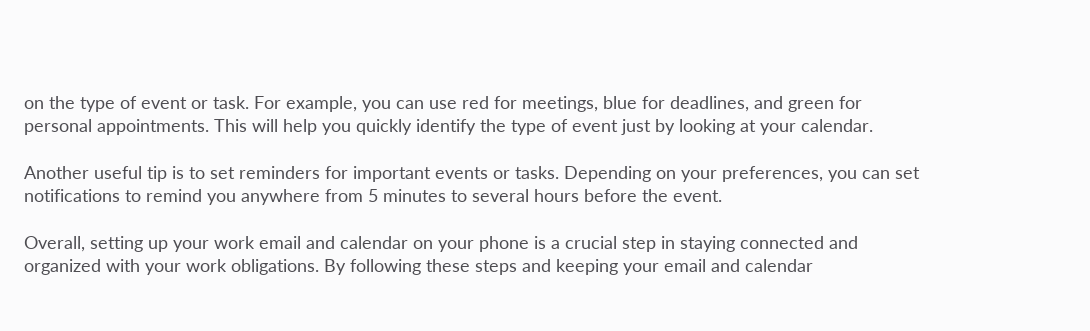on the type of event or task. For example, you can use red for meetings, blue for deadlines, and green for personal appointments. This will help you quickly identify the type of event just by looking at your calendar.

Another useful tip is to set reminders for important events or tasks. Depending on your preferences, you can set notifications to remind you anywhere from 5 minutes to several hours before the event.

Overall, setting up your work email and calendar on your phone is a crucial step in staying connected and organized with your work obligations. By following these steps and keeping your email and calendar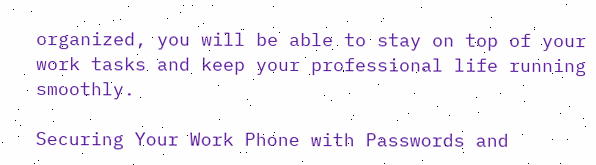organized, you will be able to stay on top of your work tasks and keep your professional life running smoothly.

Securing Your Work Phone with Passwords and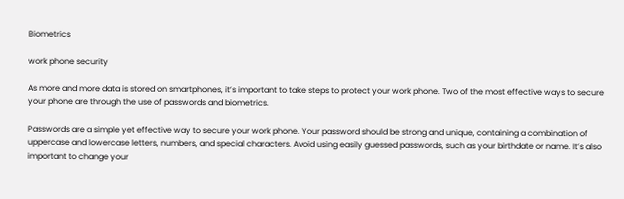Biometrics

work phone security

As more and more data is stored on smartphones, it’s important to take steps to protect your work phone. Two of the most effective ways to secure your phone are through the use of passwords and biometrics.

Passwords are a simple yet effective way to secure your work phone. Your password should be strong and unique, containing a combination of uppercase and lowercase letters, numbers, and special characters. Avoid using easily guessed passwords, such as your birthdate or name. It’s also important to change your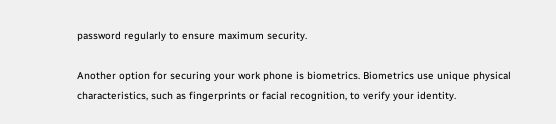password regularly to ensure maximum security.

Another option for securing your work phone is biometrics. Biometrics use unique physical characteristics, such as fingerprints or facial recognition, to verify your identity.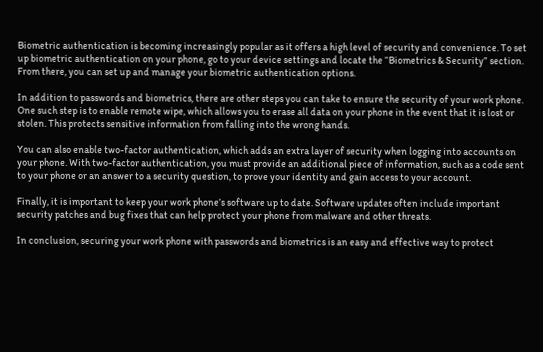Biometric authentication is becoming increasingly popular as it offers a high level of security and convenience. To set up biometric authentication on your phone, go to your device settings and locate the “Biometrics & Security” section. From there, you can set up and manage your biometric authentication options.

In addition to passwords and biometrics, there are other steps you can take to ensure the security of your work phone. One such step is to enable remote wipe, which allows you to erase all data on your phone in the event that it is lost or stolen. This protects sensitive information from falling into the wrong hands.

You can also enable two-factor authentication, which adds an extra layer of security when logging into accounts on your phone. With two-factor authentication, you must provide an additional piece of information, such as a code sent to your phone or an answer to a security question, to prove your identity and gain access to your account.

Finally, it is important to keep your work phone’s software up to date. Software updates often include important security patches and bug fixes that can help protect your phone from malware and other threats.

In conclusion, securing your work phone with passwords and biometrics is an easy and effective way to protect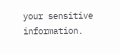your sensitive information.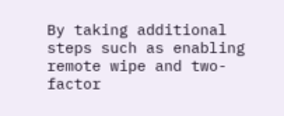By taking additional steps such as enabling remote wipe and two-factor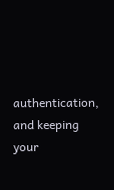authentication, and keeping your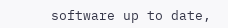software up to date,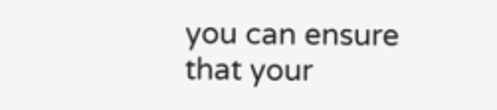you can ensure that your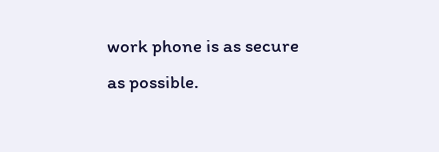work phone is as secure as possible.